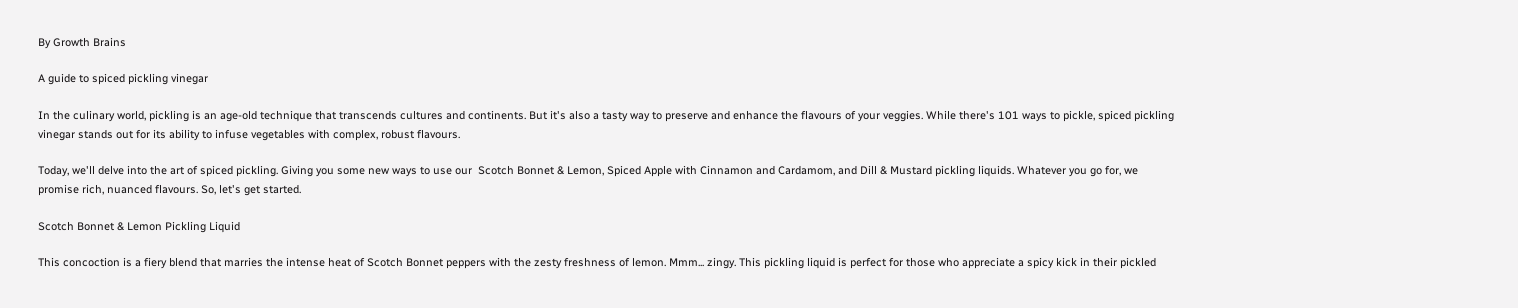By Growth Brains

A guide to spiced pickling vinegar

In the culinary world, pickling is an age-old technique that transcends cultures and continents. But it's also a tasty way to preserve and enhance the flavours of your veggies. While there's 101 ways to pickle, spiced pickling vinegar stands out for its ability to infuse vegetables with complex, robust flavours.

Today, we'll delve into the art of spiced pickling. Giving you some new ways to use our  Scotch Bonnet & Lemon, Spiced Apple with Cinnamon and Cardamom, and Dill & Mustard pickling liquids. Whatever you go for, we promise rich, nuanced flavours. So, let's get started.

Scotch Bonnet & Lemon Pickling Liquid

This concoction is a fiery blend that marries the intense heat of Scotch Bonnet peppers with the zesty freshness of lemon. Mmm... zingy. This pickling liquid is perfect for those who appreciate a spicy kick in their pickled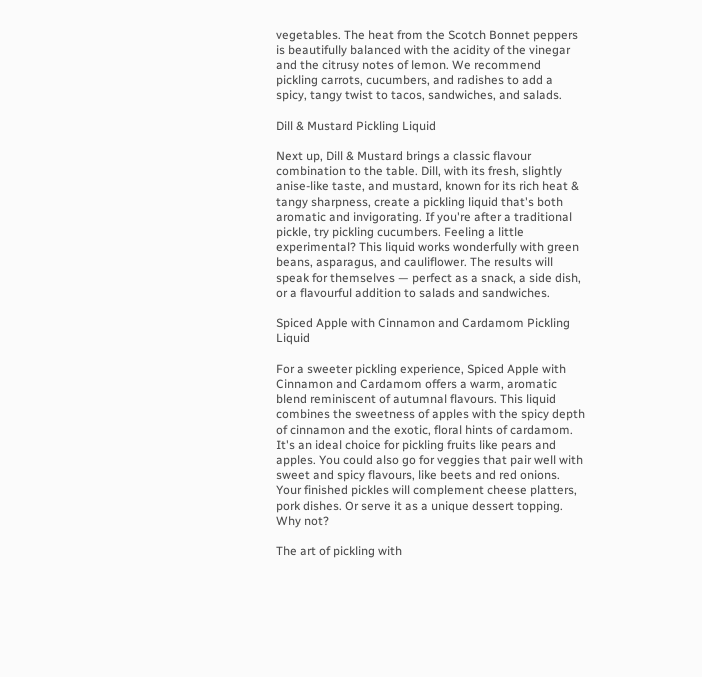vegetables. The heat from the Scotch Bonnet peppers is beautifully balanced with the acidity of the vinegar and the citrusy notes of lemon. We recommend pickling carrots, cucumbers, and radishes to add a spicy, tangy twist to tacos, sandwiches, and salads.

Dill & Mustard Pickling Liquid

Next up, Dill & Mustard brings a classic flavour combination to the table. Dill, with its fresh, slightly anise-like taste, and mustard, known for its rich heat & tangy sharpness, create a pickling liquid that's both aromatic and invigorating. If you're after a traditional pickle, try pickling cucumbers. Feeling a little experimental? This liquid works wonderfully with green beans, asparagus, and cauliflower. The results will speak for themselves — perfect as a snack, a side dish, or a flavourful addition to salads and sandwiches.

Spiced Apple with Cinnamon and Cardamom Pickling Liquid

For a sweeter pickling experience, Spiced Apple with Cinnamon and Cardamom offers a warm, aromatic blend reminiscent of autumnal flavours. This liquid combines the sweetness of apples with the spicy depth of cinnamon and the exotic, floral hints of cardamom. It's an ideal choice for pickling fruits like pears and apples. You could also go for veggies that pair well with sweet and spicy flavours, like beets and red onions. Your finished pickles will complement cheese platters, pork dishes. Or serve it as a unique dessert topping. Why not?

The art of pickling with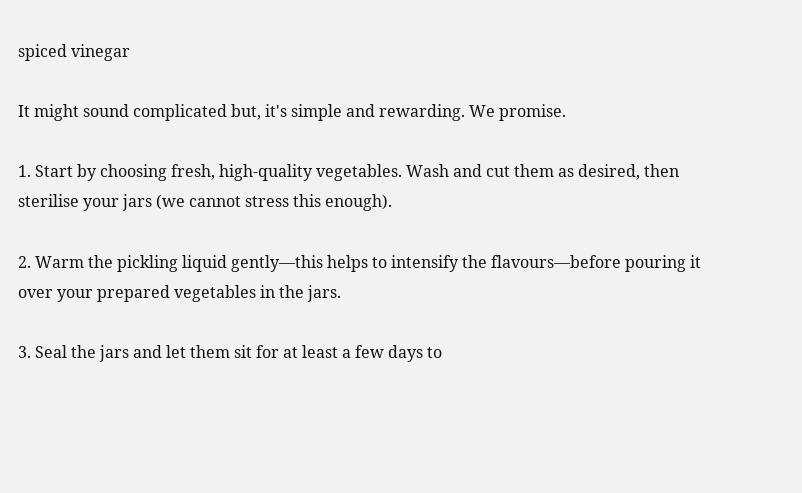spiced vinegar

It might sound complicated but, it's simple and rewarding. We promise.

1. Start by choosing fresh, high-quality vegetables. Wash and cut them as desired, then sterilise your jars (we cannot stress this enough).

2. Warm the pickling liquid gently—this helps to intensify the flavours—before pouring it over your prepared vegetables in the jars.

3. Seal the jars and let them sit for at least a few days to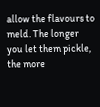allow the flavours to meld. The longer you let them pickle, the more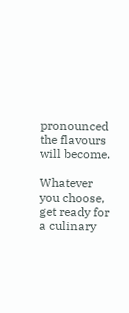pronounced the flavours will become.

Whatever you choose, get ready for a culinary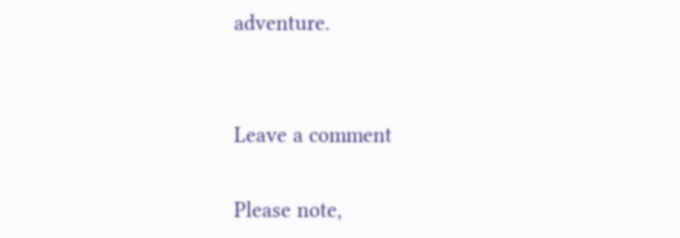adventure.


Leave a comment

Please note,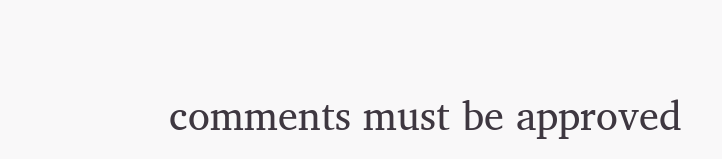comments must be approved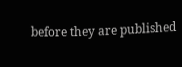before they are published